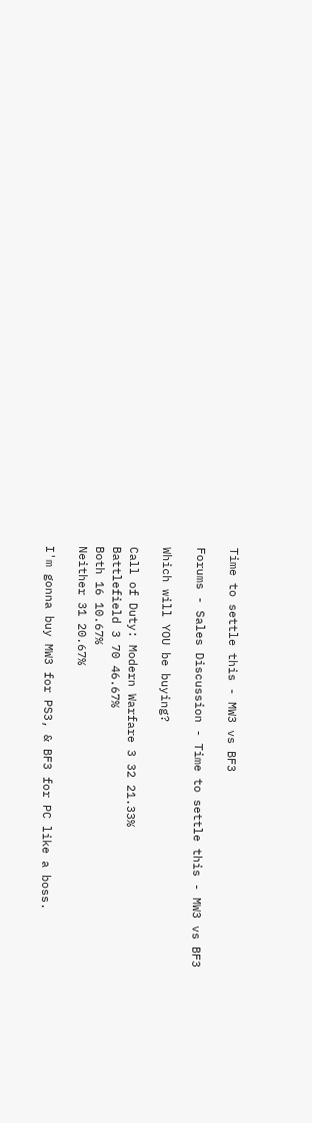Time to settle this - MW3 vs BF3

Forums - Sales Discussion - Time to settle this - MW3 vs BF3

Which will YOU be buying?

Call of Duty: Modern Warfare 3 32 21.33%
Battlefield 3 70 46.67%
Both 16 10.67%
Neither 31 20.67%

I'm gonna buy MW3 for PS3, & BF3 for PC like a boss.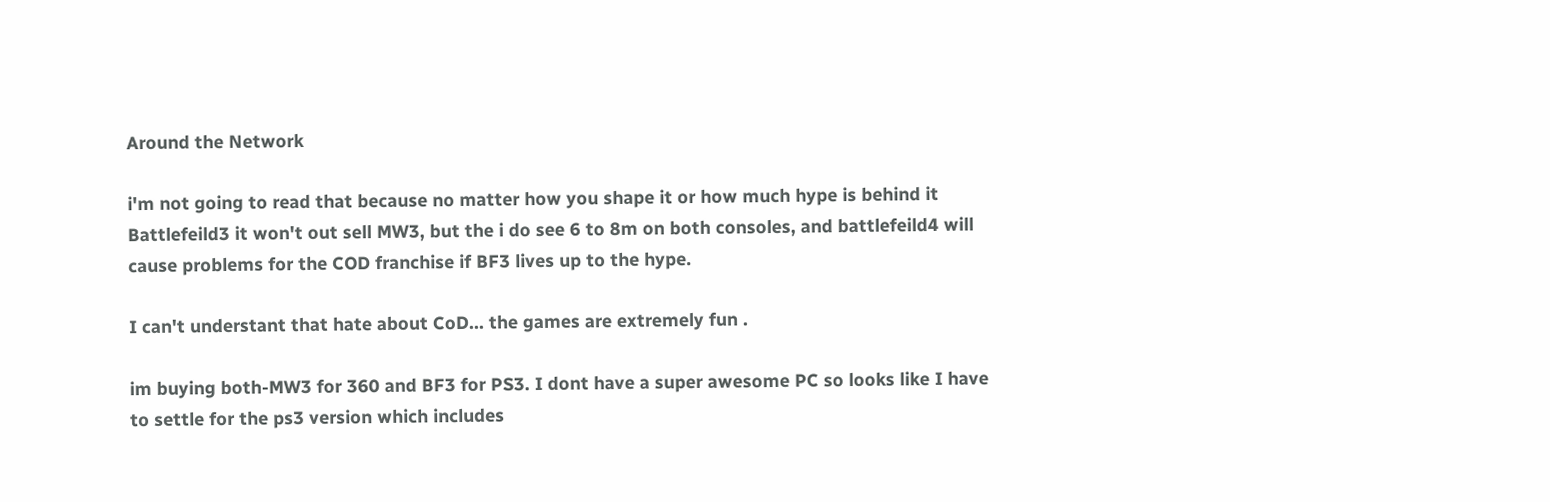Around the Network

i'm not going to read that because no matter how you shape it or how much hype is behind it Battlefeild3 it won't out sell MW3, but the i do see 6 to 8m on both consoles, and battlefeild4 will cause problems for the COD franchise if BF3 lives up to the hype.

I can't understant that hate about CoD... the games are extremely fun .

im buying both-MW3 for 360 and BF3 for PS3. I dont have a super awesome PC so looks like I have to settle for the ps3 version which includes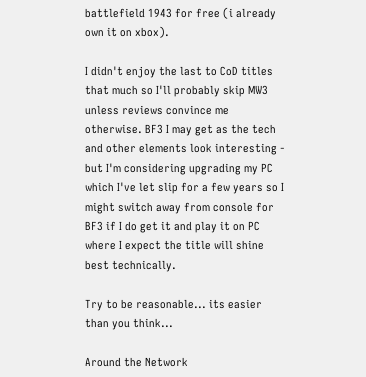battlefield 1943 for free (i already own it on xbox).

I didn't enjoy the last to CoD titles that much so I'll probably skip MW3 unless reviews convince me otherwise. BF3 I may get as the tech and other elements look interesting - but I'm considering upgrading my PC which I've let slip for a few years so I might switch away from console for BF3 if I do get it and play it on PC where I expect the title will shine best technically.

Try to be reasonable... its easier than you think...

Around the Network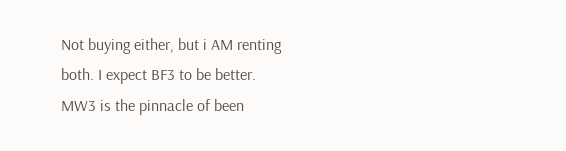Not buying either, but i AM renting both. I expect BF3 to be better. MW3 is the pinnacle of been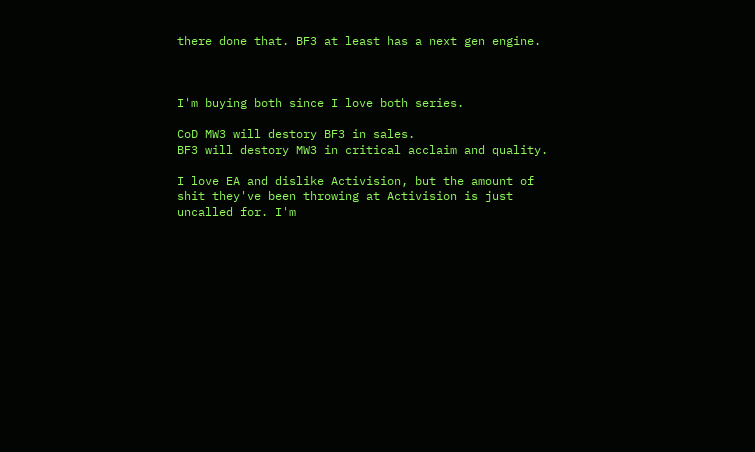there done that. BF3 at least has a next gen engine.



I'm buying both since I love both series.

CoD MW3 will destory BF3 in sales.
BF3 will destory MW3 in critical acclaim and quality.

I love EA and dislike Activision, but the amount of shit they've been throwing at Activision is just uncalled for. I'm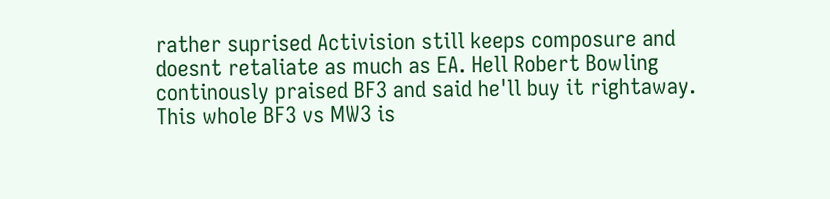rather suprised Activision still keeps composure and doesnt retaliate as much as EA. Hell Robert Bowling continously praised BF3 and said he'll buy it rightaway. This whole BF3 vs MW3 is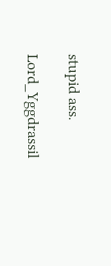stupid ass.

Lord_Yggdrassil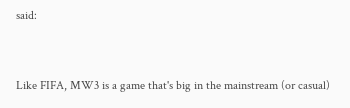said:


Like FIFA, MW3 is a game that's big in the mainstream (or casual)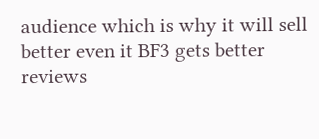audience which is why it will sell better even it BF3 gets better reviews